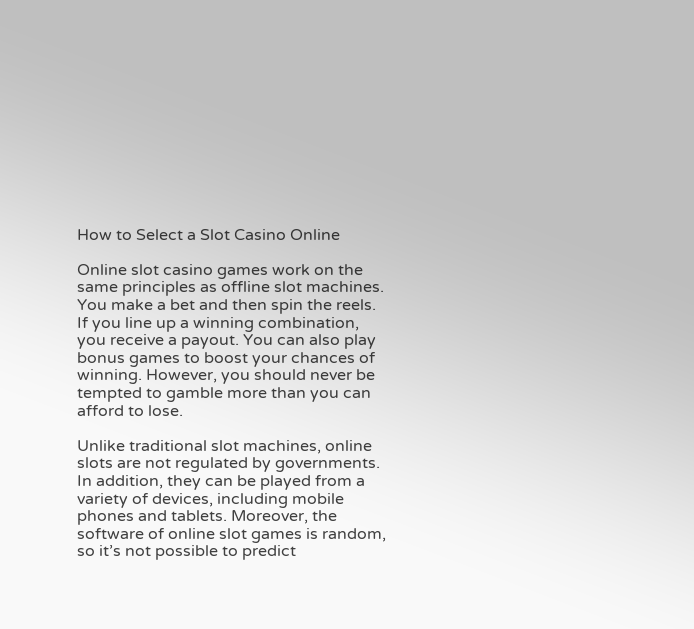How to Select a Slot Casino Online

Online slot casino games work on the same principles as offline slot machines. You make a bet and then spin the reels. If you line up a winning combination, you receive a payout. You can also play bonus games to boost your chances of winning. However, you should never be tempted to gamble more than you can afford to lose.

Unlike traditional slot machines, online slots are not regulated by governments. In addition, they can be played from a variety of devices, including mobile phones and tablets. Moreover, the software of online slot games is random, so it’s not possible to predict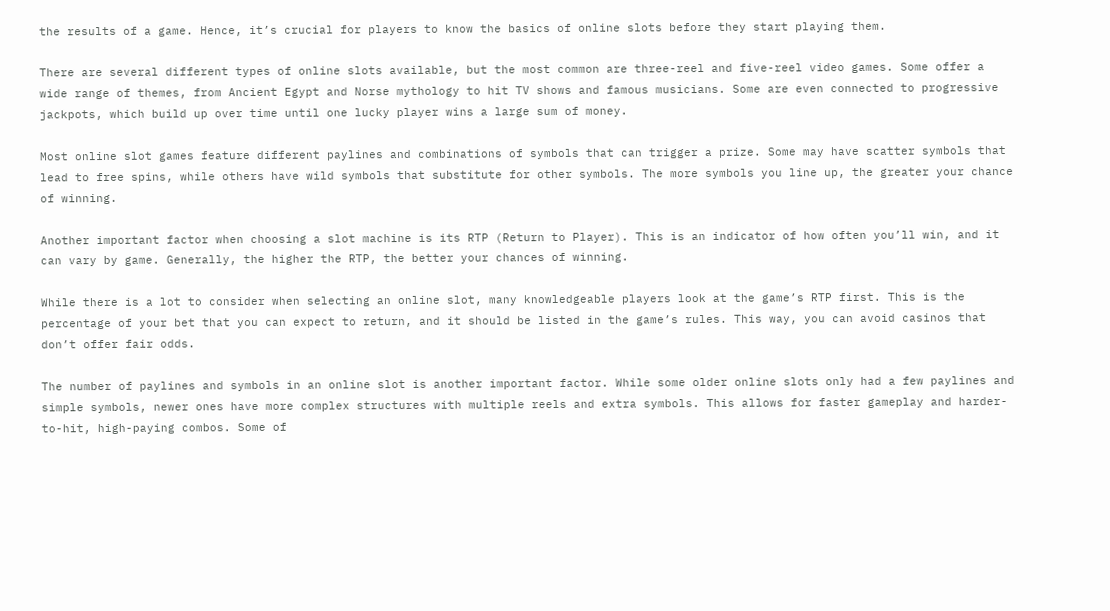the results of a game. Hence, it’s crucial for players to know the basics of online slots before they start playing them.

There are several different types of online slots available, but the most common are three-reel and five-reel video games. Some offer a wide range of themes, from Ancient Egypt and Norse mythology to hit TV shows and famous musicians. Some are even connected to progressive jackpots, which build up over time until one lucky player wins a large sum of money.

Most online slot games feature different paylines and combinations of symbols that can trigger a prize. Some may have scatter symbols that lead to free spins, while others have wild symbols that substitute for other symbols. The more symbols you line up, the greater your chance of winning.

Another important factor when choosing a slot machine is its RTP (Return to Player). This is an indicator of how often you’ll win, and it can vary by game. Generally, the higher the RTP, the better your chances of winning.

While there is a lot to consider when selecting an online slot, many knowledgeable players look at the game’s RTP first. This is the percentage of your bet that you can expect to return, and it should be listed in the game’s rules. This way, you can avoid casinos that don’t offer fair odds.

The number of paylines and symbols in an online slot is another important factor. While some older online slots only had a few paylines and simple symbols, newer ones have more complex structures with multiple reels and extra symbols. This allows for faster gameplay and harder-to-hit, high-paying combos. Some of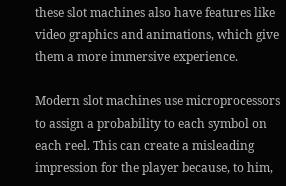these slot machines also have features like video graphics and animations, which give them a more immersive experience.

Modern slot machines use microprocessors to assign a probability to each symbol on each reel. This can create a misleading impression for the player because, to him,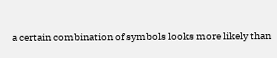a certain combination of symbols looks more likely than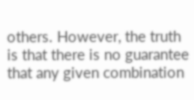others. However, the truth is that there is no guarantee that any given combination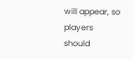will appear, so players should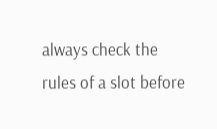always check the rules of a slot before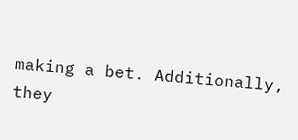making a bet. Additionally, they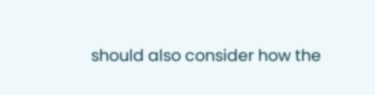should also consider how the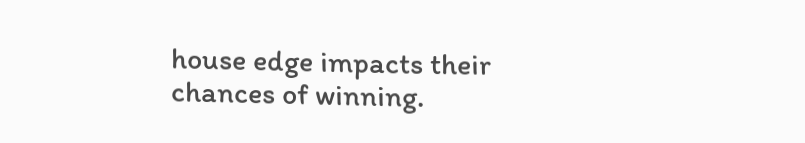house edge impacts their chances of winning.